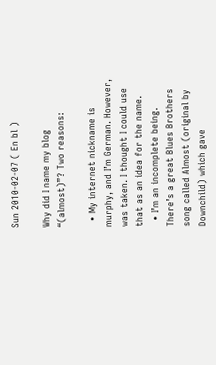Sun 2010-02-07 ( En bl )

Why did I name my blog “(almost)”? Two reasons:

  • My internet nickname is murphy, and I’m German. However, was taken. I thought I could use that as an idea for the name.
  • I’m an incomplete being. There’s a great Blues Brothers song called Almost (original by Downchild) which gave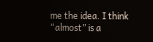me the idea. I think “almost” is a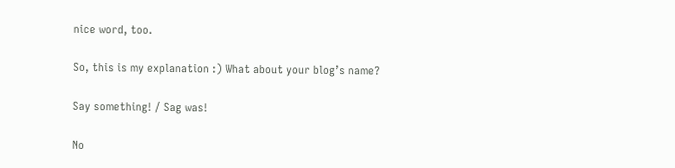nice word, too.

So, this is my explanation :) What about your blog’s name?

Say something! / Sag was!

No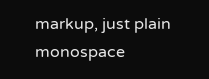markup, just plain monospace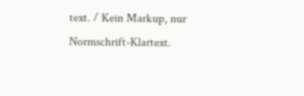text. / Kein Markup, nur Normschrift-Klartext.